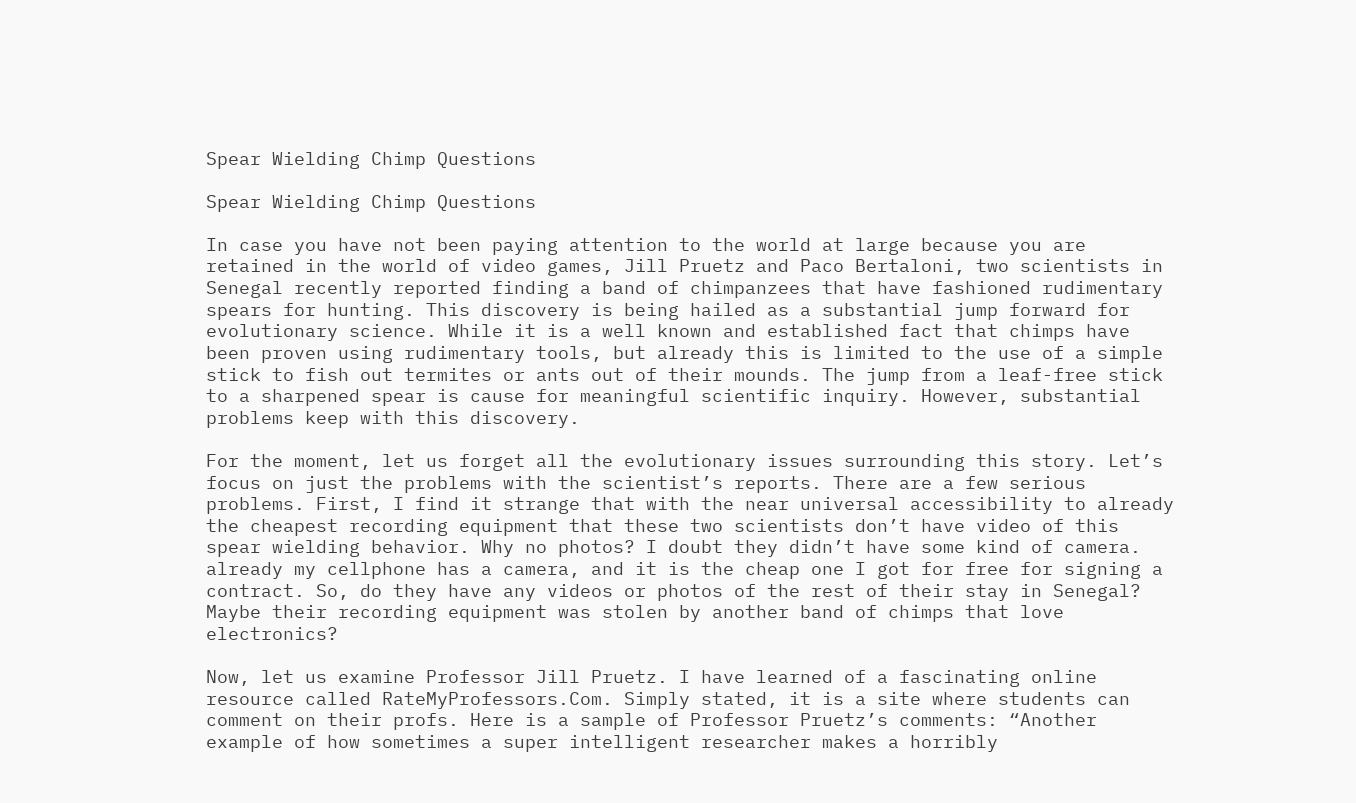Spear Wielding Chimp Questions

Spear Wielding Chimp Questions

In case you have not been paying attention to the world at large because you are retained in the world of video games, Jill Pruetz and Paco Bertaloni, two scientists in Senegal recently reported finding a band of chimpanzees that have fashioned rudimentary spears for hunting. This discovery is being hailed as a substantial jump forward for evolutionary science. While it is a well known and established fact that chimps have been proven using rudimentary tools, but already this is limited to the use of a simple stick to fish out termites or ants out of their mounds. The jump from a leaf-free stick to a sharpened spear is cause for meaningful scientific inquiry. However, substantial problems keep with this discovery.

For the moment, let us forget all the evolutionary issues surrounding this story. Let’s focus on just the problems with the scientist’s reports. There are a few serious problems. First, I find it strange that with the near universal accessibility to already the cheapest recording equipment that these two scientists don’t have video of this spear wielding behavior. Why no photos? I doubt they didn’t have some kind of camera. already my cellphone has a camera, and it is the cheap one I got for free for signing a contract. So, do they have any videos or photos of the rest of their stay in Senegal? Maybe their recording equipment was stolen by another band of chimps that love electronics?

Now, let us examine Professor Jill Pruetz. I have learned of a fascinating online resource called RateMyProfessors.Com. Simply stated, it is a site where students can comment on their profs. Here is a sample of Professor Pruetz’s comments: “Another example of how sometimes a super intelligent researcher makes a horribly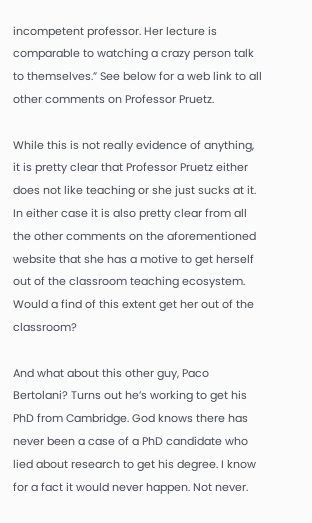incompetent professor. Her lecture is comparable to watching a crazy person talk to themselves.” See below for a web link to all other comments on Professor Pruetz.

While this is not really evidence of anything, it is pretty clear that Professor Pruetz either does not like teaching or she just sucks at it. In either case it is also pretty clear from all the other comments on the aforementioned website that she has a motive to get herself out of the classroom teaching ecosystem. Would a find of this extent get her out of the classroom?

And what about this other guy, Paco Bertolani? Turns out he’s working to get his PhD from Cambridge. God knows there has never been a case of a PhD candidate who lied about research to get his degree. I know for a fact it would never happen. Not never.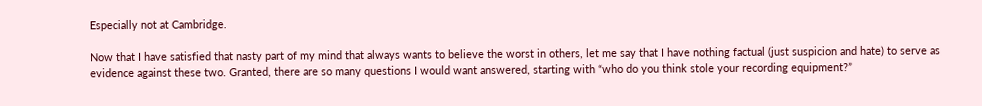Especially not at Cambridge.

Now that I have satisfied that nasty part of my mind that always wants to believe the worst in others, let me say that I have nothing factual (just suspicion and hate) to serve as evidence against these two. Granted, there are so many questions I would want answered, starting with “who do you think stole your recording equipment?”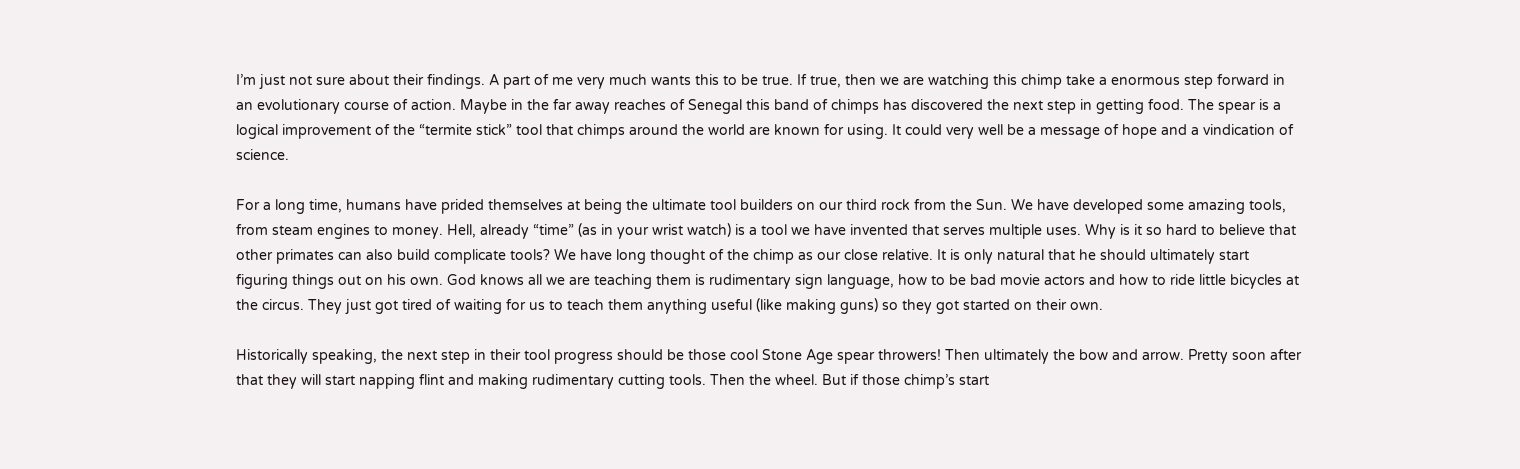I’m just not sure about their findings. A part of me very much wants this to be true. If true, then we are watching this chimp take a enormous step forward in an evolutionary course of action. Maybe in the far away reaches of Senegal this band of chimps has discovered the next step in getting food. The spear is a logical improvement of the “termite stick” tool that chimps around the world are known for using. It could very well be a message of hope and a vindication of science.

For a long time, humans have prided themselves at being the ultimate tool builders on our third rock from the Sun. We have developed some amazing tools, from steam engines to money. Hell, already “time” (as in your wrist watch) is a tool we have invented that serves multiple uses. Why is it so hard to believe that other primates can also build complicate tools? We have long thought of the chimp as our close relative. It is only natural that he should ultimately start figuring things out on his own. God knows all we are teaching them is rudimentary sign language, how to be bad movie actors and how to ride little bicycles at the circus. They just got tired of waiting for us to teach them anything useful (like making guns) so they got started on their own.

Historically speaking, the next step in their tool progress should be those cool Stone Age spear throwers! Then ultimately the bow and arrow. Pretty soon after that they will start napping flint and making rudimentary cutting tools. Then the wheel. But if those chimp’s start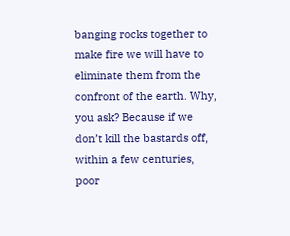banging rocks together to make fire we will have to eliminate them from the confront of the earth. Why, you ask? Because if we don’t kill the bastards off, within a few centuries, poor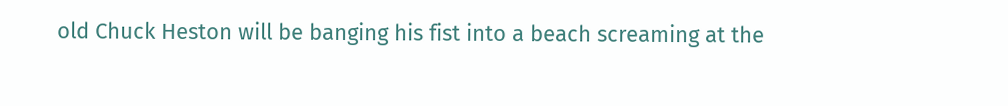old Chuck Heston will be banging his fist into a beach screaming at the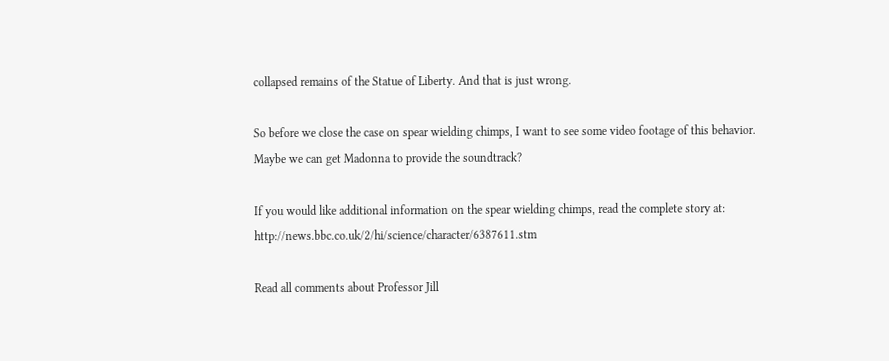collapsed remains of the Statue of Liberty. And that is just wrong.

So before we close the case on spear wielding chimps, I want to see some video footage of this behavior. Maybe we can get Madonna to provide the soundtrack?

If you would like additional information on the spear wielding chimps, read the complete story at: http://news.bbc.co.uk/2/hi/science/character/6387611.stm

Read all comments about Professor Jill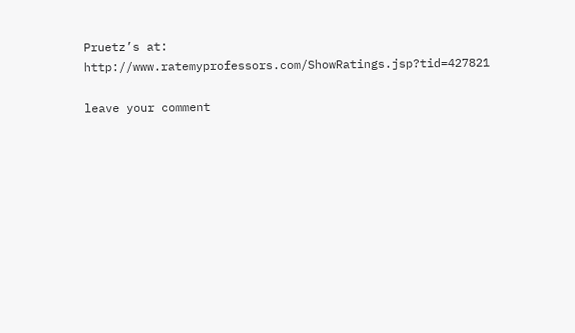Pruetz’s at: http://www.ratemyprofessors.com/ShowRatings.jsp?tid=427821

leave your comment